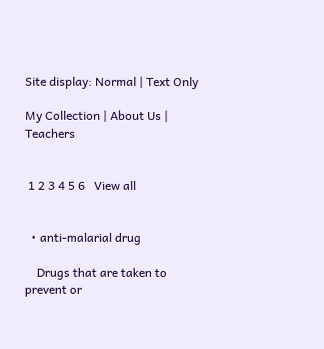Site display: Normal | Text Only

My Collection | About Us | Teachers


 1 2 3 4 5 6   View all


  • anti-malarial drug

    Drugs that are taken to prevent or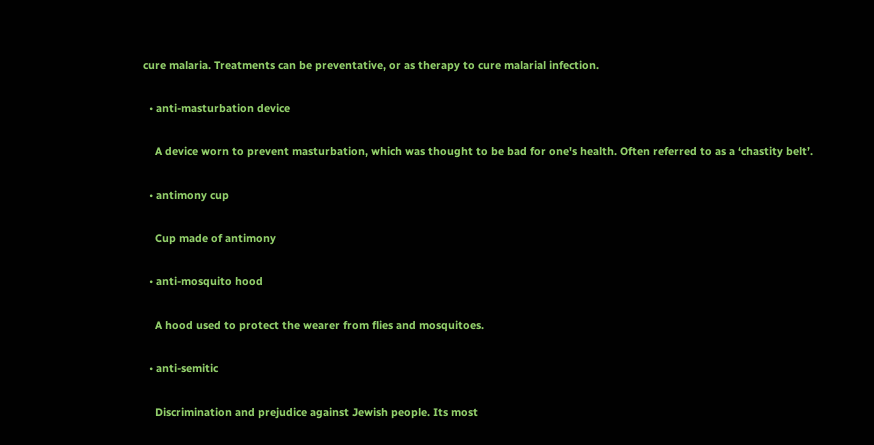cure malaria. Treatments can be preventative, or as therapy to cure malarial infection.

  • anti-masturbation device

    A device worn to prevent masturbation, which was thought to be bad for one's health. Often referred to as a ‘chastity belt’.

  • antimony cup

    Cup made of antimony

  • anti-mosquito hood

    A hood used to protect the wearer from flies and mosquitoes.

  • anti-semitic

    Discrimination and prejudice against Jewish people. Its most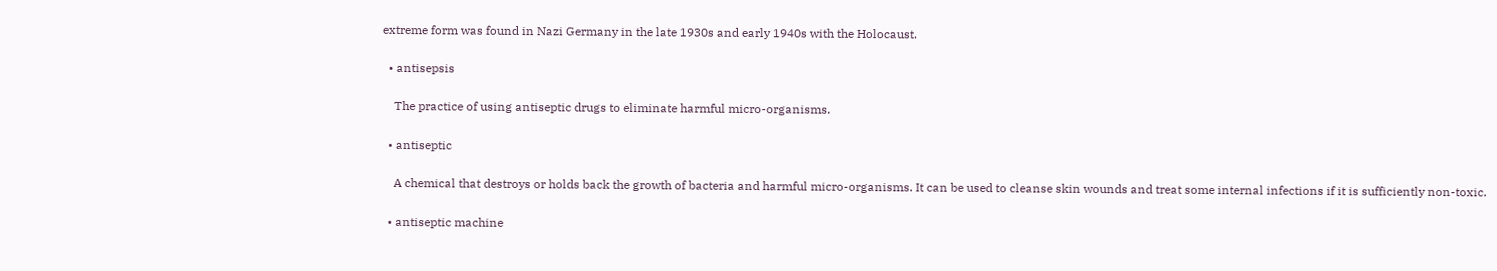extreme form was found in Nazi Germany in the late 1930s and early 1940s with the Holocaust.

  • antisepsis

    The practice of using antiseptic drugs to eliminate harmful micro-organisms.

  • antiseptic

    A chemical that destroys or holds back the growth of bacteria and harmful micro-organisms. It can be used to cleanse skin wounds and treat some internal infections if it is sufficiently non-toxic.

  • antiseptic machine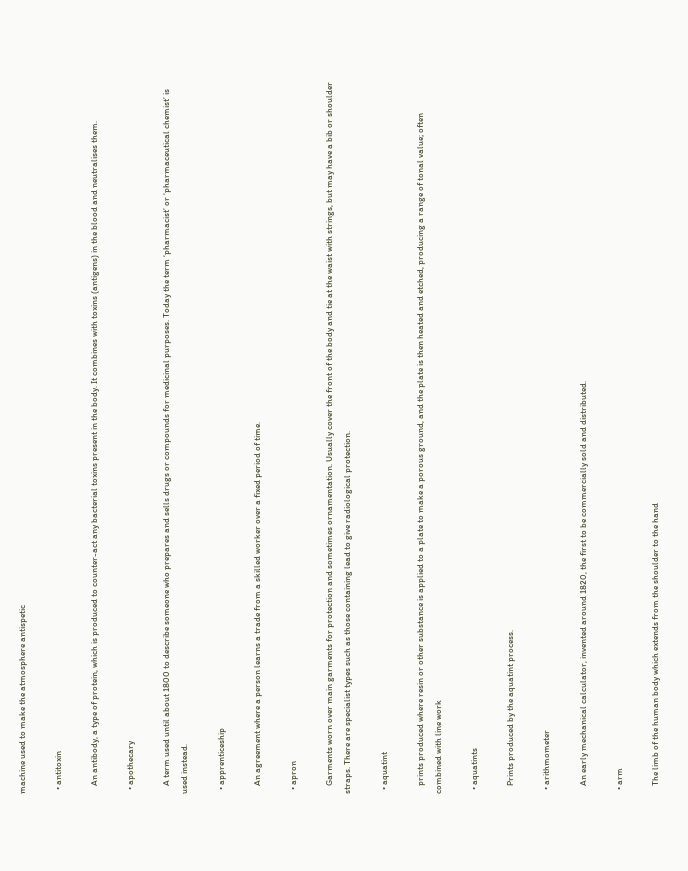machine used to make the atmosphere antispetic

  • antitoxin

    An antibody, a type of protein, which is produced to counter-act any bacterial toxins present in the body. It combines with toxins (antigens) in the blood and neutralises them.

  • apothecary

    A term used until about 1800 to describe someone who prepares and sells drugs or compounds for medicinal purposes. Today the term ‘pharmacist’ or ‘pharmaceutical chemist’ is used instead.

  • apprenticeship

    An agreement where a person learns a trade from a skilled worker over a fixed period of time.

  • apron

    Garments worn over main garments for protection and sometimes ornamentation. Usually cover the front of the body and tie at the waist with strings, but may have a bib or shoulder straps. There are specialist types such as those containing lead to give radiological protection.

  • aquatint

    prints produced where resin or other substance is applied to a plate to make a porous ground, and the plate is then heated and etched, producing a range of tonal value; often combined with line work

  • aquatints

    Prints produced by the aquatint process.

  • arithmometer

    An early mechanical calculator, invented around 1820, the first to be commercially sold and distributed.

  • arm

    The limb of the human body which extends from the shoulder to the hand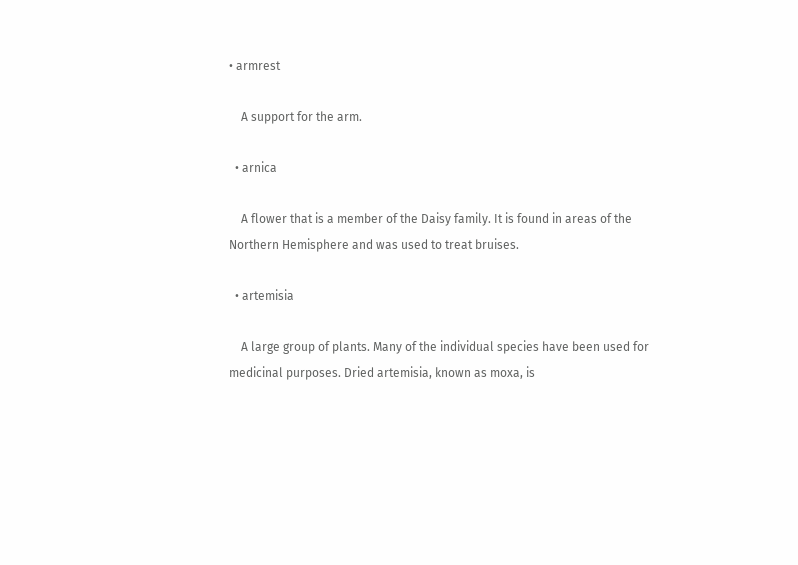• armrest

    A support for the arm.

  • arnica

    A flower that is a member of the Daisy family. It is found in areas of the Northern Hemisphere and was used to treat bruises.

  • artemisia

    A large group of plants. Many of the individual species have been used for medicinal purposes. Dried artemisia, known as moxa, is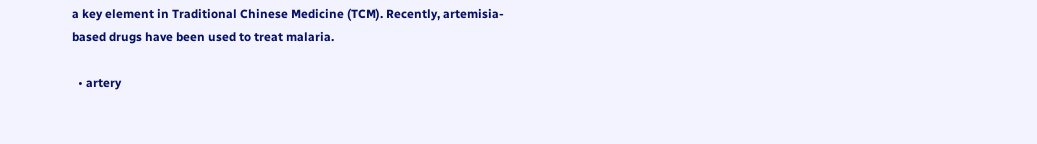a key element in Traditional Chinese Medicine (TCM). Recently, artemisia-based drugs have been used to treat malaria.

  • artery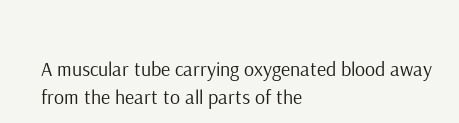A muscular tube carrying oxygenated blood away from the heart to all parts of the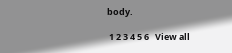body.

 1 2 3 4 5 6   View all